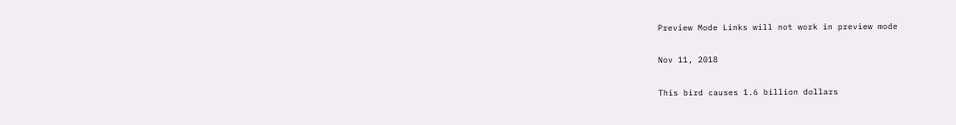Preview Mode Links will not work in preview mode

Nov 11, 2018

This bird causes 1.6 billion dollars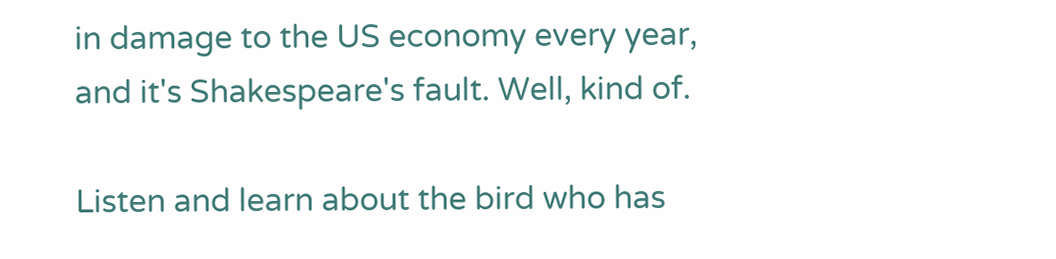in damage to the US economy every year, and it's Shakespeare's fault. Well, kind of.

Listen and learn about the bird who has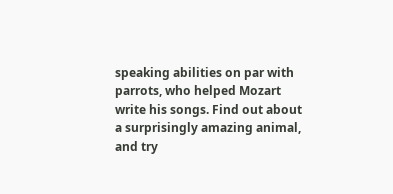speaking abilities on par with parrots, who helped Mozart write his songs. Find out about a surprisingly amazing animal, and try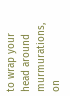to wrap your head around murmurations, on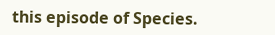this episode of Species.